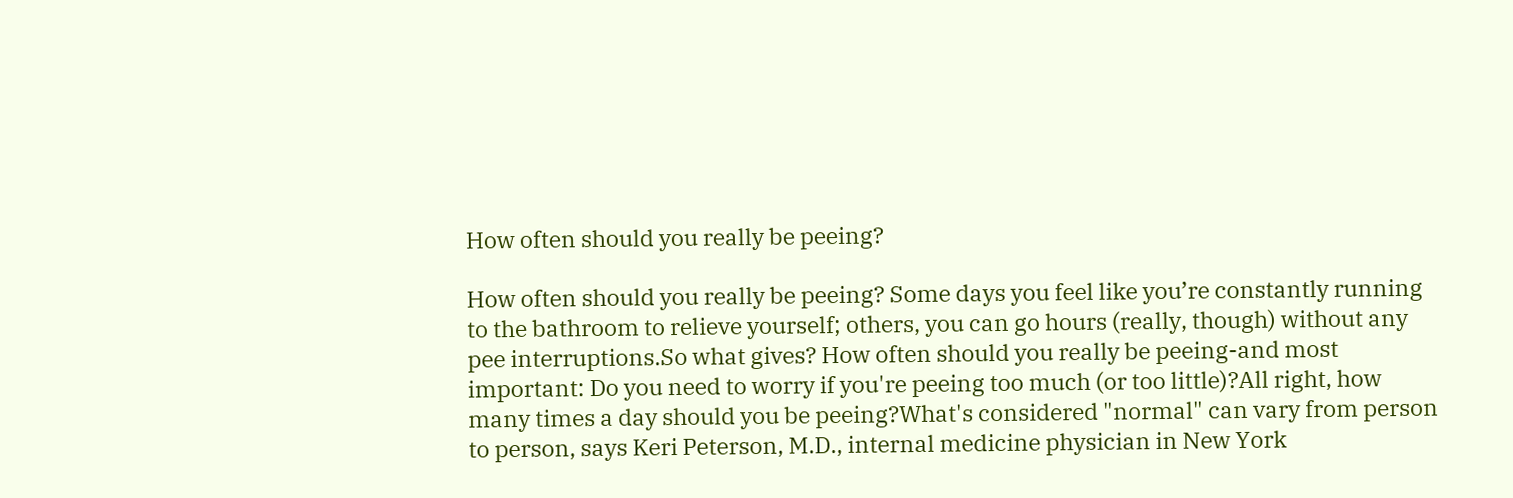How often should you really be peeing?

How often should you really be peeing? Some days you feel like you’re constantly running to the bathroom to relieve yourself; others, you can go hours (really, though) without any pee interruptions.So what gives? How often should you really be peeing-and most important: Do you need to worry if you're peeing too much (or too little)?All right, how many times a day should you be peeing?What's considered "normal" can vary from person to person, says Keri Peterson, M.D., internal medicine physician in New York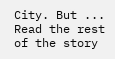City. But ...
Read the rest of the story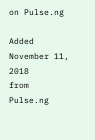on Pulse.ng

Added November 11, 2018
from Pulse.ng